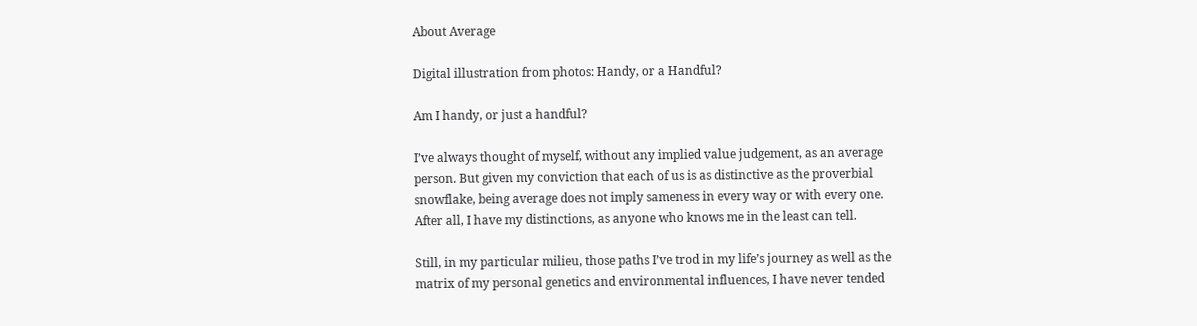About Average

Digital illustration from photos: Handy, or a Handful?

Am I handy, or just a handful?

I’ve always thought of myself, without any implied value judgement, as an average person. But given my conviction that each of us is as distinctive as the proverbial snowflake, being average does not imply sameness in every way or with every one. After all, I have my distinctions, as anyone who knows me in the least can tell.

Still, in my particular milieu, those paths I’ve trod in my life’s journey as well as the matrix of my personal genetics and environmental influences, I have never tended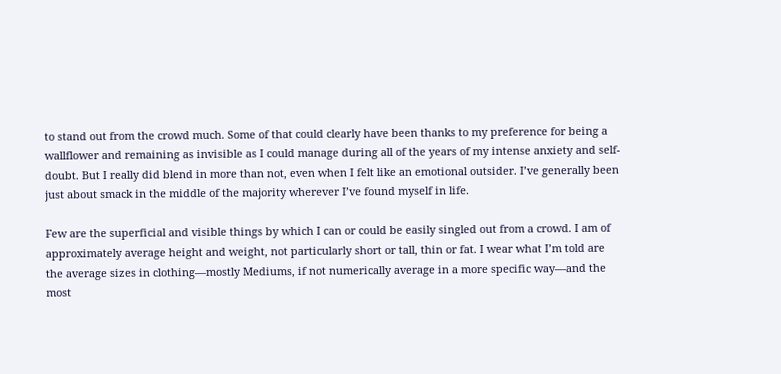to stand out from the crowd much. Some of that could clearly have been thanks to my preference for being a wallflower and remaining as invisible as I could manage during all of the years of my intense anxiety and self-doubt. But I really did blend in more than not, even when I felt like an emotional outsider. I’ve generally been just about smack in the middle of the majority wherever I’ve found myself in life.

Few are the superficial and visible things by which I can or could be easily singled out from a crowd. I am of approximately average height and weight, not particularly short or tall, thin or fat. I wear what I’m told are the average sizes in clothing—mostly Mediums, if not numerically average in a more specific way—and the most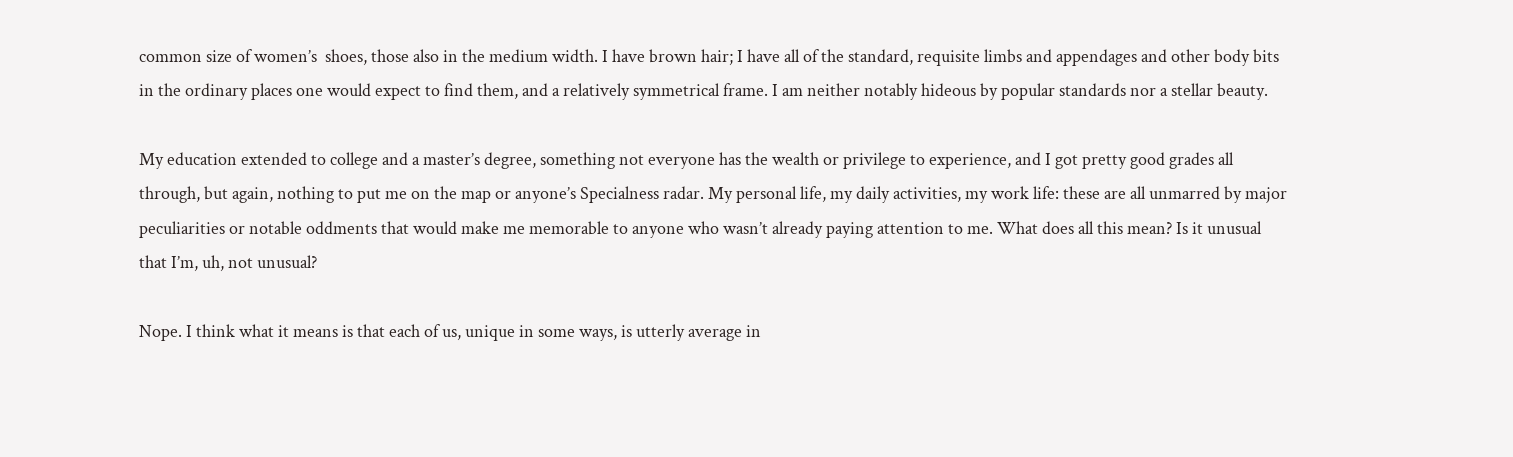common size of women’s  shoes, those also in the medium width. I have brown hair; I have all of the standard, requisite limbs and appendages and other body bits in the ordinary places one would expect to find them, and a relatively symmetrical frame. I am neither notably hideous by popular standards nor a stellar beauty.

My education extended to college and a master’s degree, something not everyone has the wealth or privilege to experience, and I got pretty good grades all through, but again, nothing to put me on the map or anyone’s Specialness radar. My personal life, my daily activities, my work life: these are all unmarred by major peculiarities or notable oddments that would make me memorable to anyone who wasn’t already paying attention to me. What does all this mean? Is it unusual that I’m, uh, not unusual?

Nope. I think what it means is that each of us, unique in some ways, is utterly average in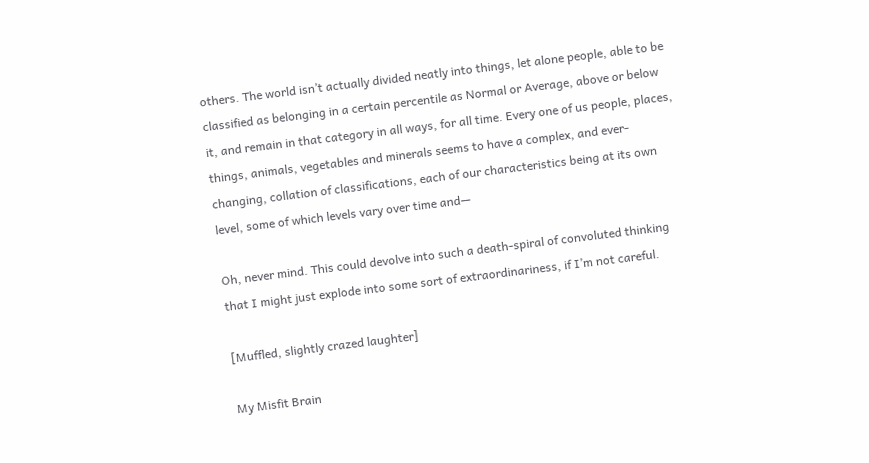others. The world isn’t actually divided neatly into things, let alone people, able to be classified as belonging in a certain percentile as Normal or Average, above or below it, and remain in that category in all ways, for all time. Every one of us people, places, things, animals, vegetables and minerals seems to have a complex, and ever-changing, collation of classifications, each of our characteristics being at its own level, some of which levels vary over time and—

Oh, never mind. This could devolve into such a death-spiral of convoluted thinking that I might just explode into some sort of extraordinariness, if I’m not careful.

[Muffled, slightly crazed laughter]

My Misfit Brain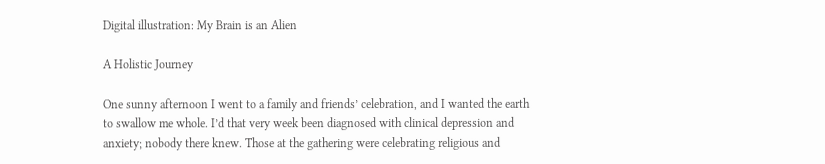Digital illustration: My Brain is an Alien

A Holistic Journey

One sunny afternoon I went to a family and friends’ celebration, and I wanted the earth to swallow me whole. I’d that very week been diagnosed with clinical depression and anxiety; nobody there knew. Those at the gathering were celebrating religious and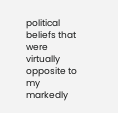political beliefs that were virtually opposite to my markedly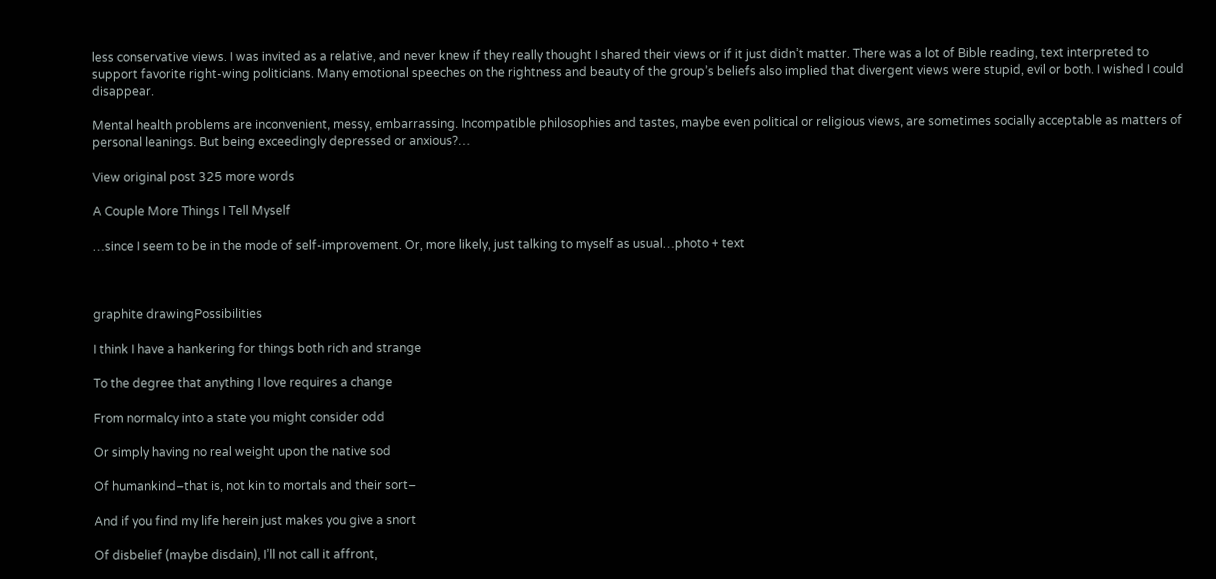less conservative views. I was invited as a relative, and never knew if they really thought I shared their views or if it just didn’t matter. There was a lot of Bible reading, text interpreted to support favorite right-wing politicians. Many emotional speeches on the rightness and beauty of the group’s beliefs also implied that divergent views were stupid, evil or both. I wished I could disappear.

Mental health problems are inconvenient, messy, embarrassing. Incompatible philosophies and tastes, maybe even political or religious views, are sometimes socially acceptable as matters of personal leanings. But being exceedingly depressed or anxious?…

View original post 325 more words

A Couple More Things I Tell Myself

…since I seem to be in the mode of self-improvement. Or, more likely, just talking to myself as usual…photo + text



graphite drawingPossibilities

I think I have a hankering for things both rich and strange

To the degree that anything I love requires a change

From normalcy into a state you might consider odd

Or simply having no real weight upon the native sod

Of humankind–that is, not kin to mortals and their sort–

And if you find my life herein just makes you give a snort

Of disbelief (maybe disdain), I’ll not call it affront,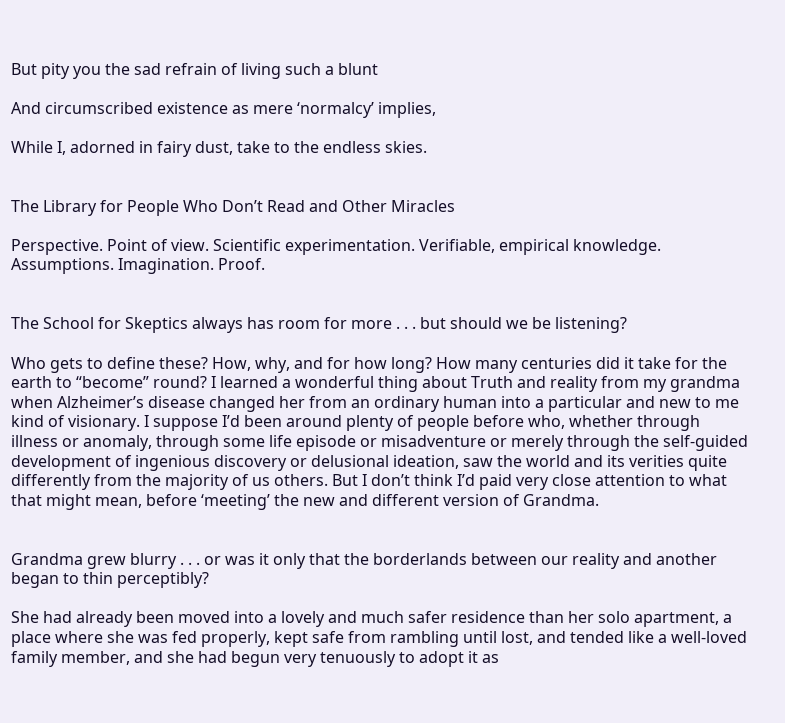But pity you the sad refrain of living such a blunt

And circumscribed existence as mere ‘normalcy’ implies,

While I, adorned in fairy dust, take to the endless skies.


The Library for People Who Don’t Read and Other Miracles

Perspective. Point of view. Scientific experimentation. Verifiable, empirical knowledge. Assumptions. Imagination. Proof.


The School for Skeptics always has room for more . . . but should we be listening?

Who gets to define these? How, why, and for how long? How many centuries did it take for the earth to “become” round? I learned a wonderful thing about Truth and reality from my grandma when Alzheimer’s disease changed her from an ordinary human into a particular and new to me kind of visionary. I suppose I’d been around plenty of people before who, whether through illness or anomaly, through some life episode or misadventure or merely through the self-guided development of ingenious discovery or delusional ideation, saw the world and its verities quite differently from the majority of us others. But I don’t think I’d paid very close attention to what that might mean, before ‘meeting’ the new and different version of Grandma.


Grandma grew blurry . . . or was it only that the borderlands between our reality and another began to thin perceptibly?

She had already been moved into a lovely and much safer residence than her solo apartment, a place where she was fed properly, kept safe from rambling until lost, and tended like a well-loved family member, and she had begun very tenuously to adopt it as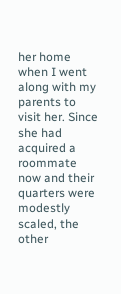her home when I went along with my parents to visit her. Since she had acquired a roommate now and their quarters were modestly scaled, the other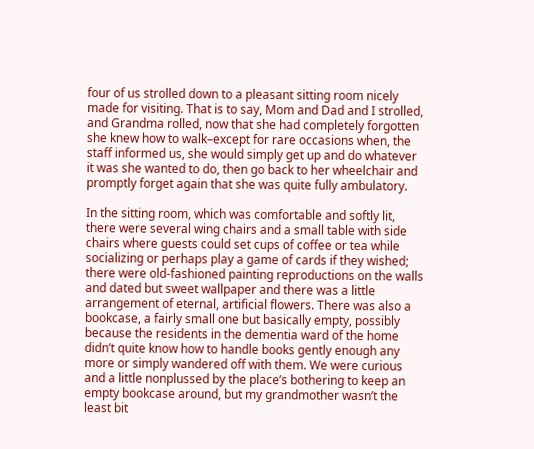four of us strolled down to a pleasant sitting room nicely made for visiting. That is to say, Mom and Dad and I strolled, and Grandma rolled, now that she had completely forgotten she knew how to walk–except for rare occasions when, the staff informed us, she would simply get up and do whatever it was she wanted to do, then go back to her wheelchair and promptly forget again that she was quite fully ambulatory.

In the sitting room, which was comfortable and softly lit, there were several wing chairs and a small table with side chairs where guests could set cups of coffee or tea while socializing or perhaps play a game of cards if they wished; there were old-fashioned painting reproductions on the walls and dated but sweet wallpaper and there was a little arrangement of eternal, artificial flowers. There was also a bookcase, a fairly small one but basically empty, possibly because the residents in the dementia ward of the home didn’t quite know how to handle books gently enough any more or simply wandered off with them. We were curious and a little nonplussed by the place’s bothering to keep an empty bookcase around, but my grandmother wasn’t the least bit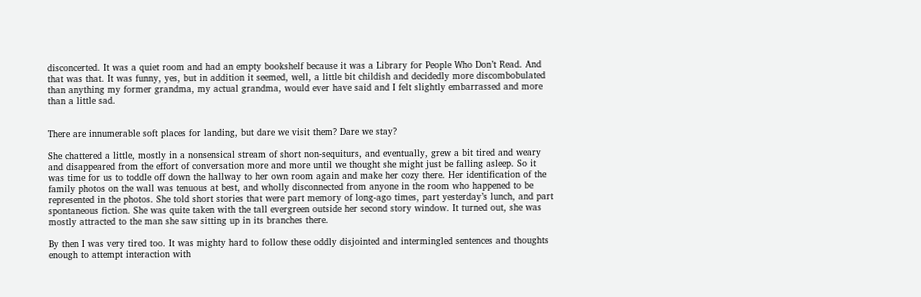disconcerted. It was a quiet room and had an empty bookshelf because it was a Library for People Who Don’t Read. And that was that. It was funny, yes, but in addition it seemed, well, a little bit childish and decidedly more discombobulated than anything my former grandma, my actual grandma, would ever have said and I felt slightly embarrassed and more than a little sad.


There are innumerable soft places for landing, but dare we visit them? Dare we stay?

She chattered a little, mostly in a nonsensical stream of short non-sequiturs, and eventually, grew a bit tired and weary and disappeared from the effort of conversation more and more until we thought she might just be falling asleep. So it was time for us to toddle off down the hallway to her own room again and make her cozy there. Her identification of the family photos on the wall was tenuous at best, and wholly disconnected from anyone in the room who happened to be represented in the photos. She told short stories that were part memory of long-ago times, part yesterday’s lunch, and part spontaneous fiction. She was quite taken with the tall evergreen outside her second story window. It turned out, she was mostly attracted to the man she saw sitting up in its branches there.

By then I was very tired too. It was mighty hard to follow these oddly disjointed and intermingled sentences and thoughts enough to attempt interaction with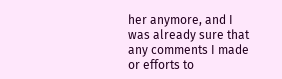her anymore, and I was already sure that any comments I made or efforts to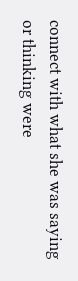connect with what she was saying or thinking were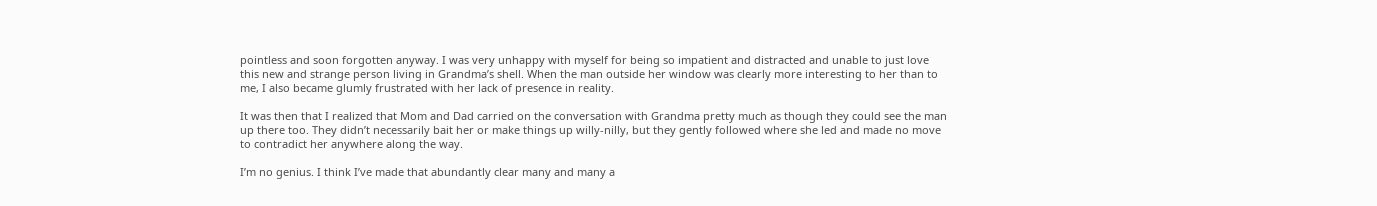pointless and soon forgotten anyway. I was very unhappy with myself for being so impatient and distracted and unable to just love this new and strange person living in Grandma’s shell. When the man outside her window was clearly more interesting to her than to me, I also became glumly frustrated with her lack of presence in reality.

It was then that I realized that Mom and Dad carried on the conversation with Grandma pretty much as though they could see the man up there too. They didn’t necessarily bait her or make things up willy-nilly, but they gently followed where she led and made no move to contradict her anywhere along the way.

I’m no genius. I think I’ve made that abundantly clear many and many a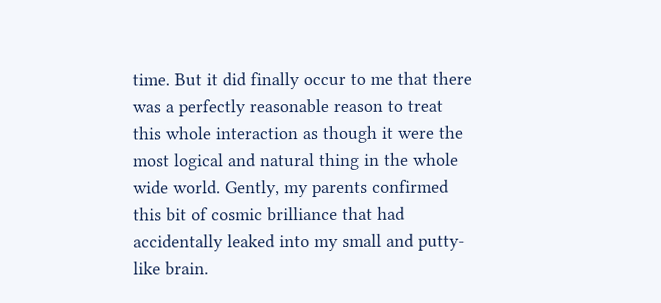time. But it did finally occur to me that there was a perfectly reasonable reason to treat this whole interaction as though it were the most logical and natural thing in the whole wide world. Gently, my parents confirmed this bit of cosmic brilliance that had accidentally leaked into my small and putty-like brain.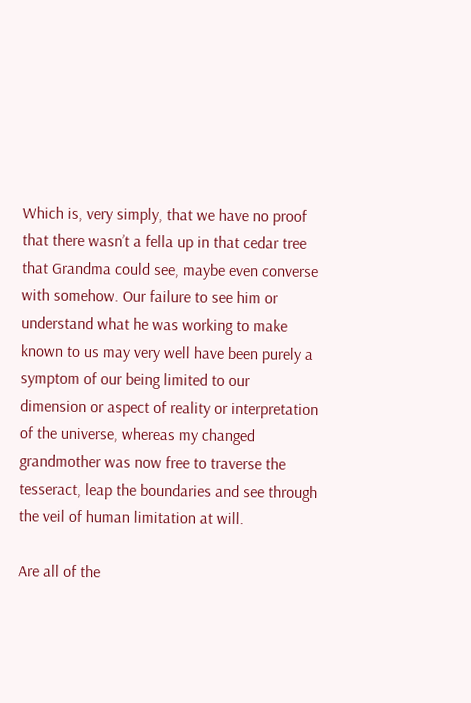Which is, very simply, that we have no proof that there wasn’t a fella up in that cedar tree that Grandma could see, maybe even converse with somehow. Our failure to see him or understand what he was working to make known to us may very well have been purely a symptom of our being limited to our dimension or aspect of reality or interpretation of the universe, whereas my changed grandmother was now free to traverse the tesseract, leap the boundaries and see through the veil of human limitation at will.

Are all of the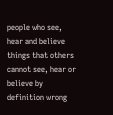people who see, hear and believe things that others cannot see, hear or believe by definition wrong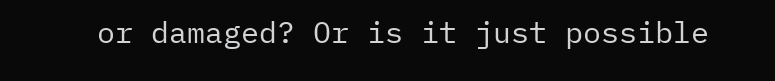or damaged? Or is it just possible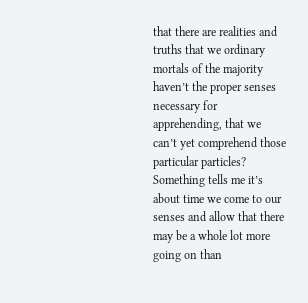that there are realities and truths that we ordinary mortals of the majority haven’t the proper senses necessary for apprehending, that we can’t yet comprehend those particular particles? Something tells me it’s about time we come to our senses and allow that there may be a whole lot more going on than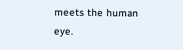meets the human eye.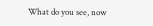What do you see, now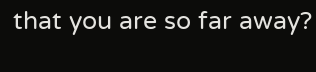that you are so far away?